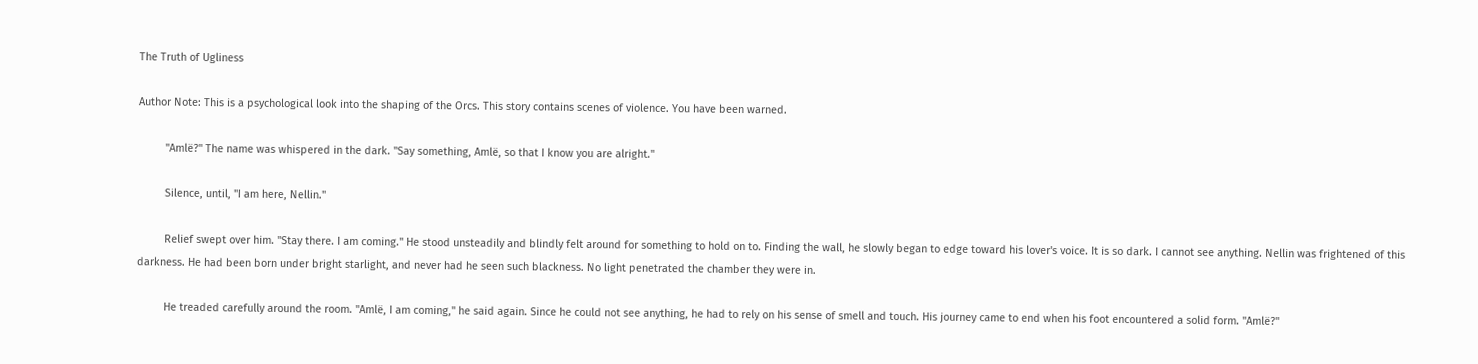The Truth of Ugliness

Author Note: This is a psychological look into the shaping of the Orcs. This story contains scenes of violence. You have been warned.

         "Amlë?" The name was whispered in the dark. "Say something, Amlë, so that I know you are alright."

         Silence, until, "I am here, Nellin."

         Relief swept over him. "Stay there. I am coming." He stood unsteadily and blindly felt around for something to hold on to. Finding the wall, he slowly began to edge toward his lover's voice. It is so dark. I cannot see anything. Nellin was frightened of this darkness. He had been born under bright starlight, and never had he seen such blackness. No light penetrated the chamber they were in.

         He treaded carefully around the room. "Amlë, I am coming," he said again. Since he could not see anything, he had to rely on his sense of smell and touch. His journey came to end when his foot encountered a solid form. "Amlë?"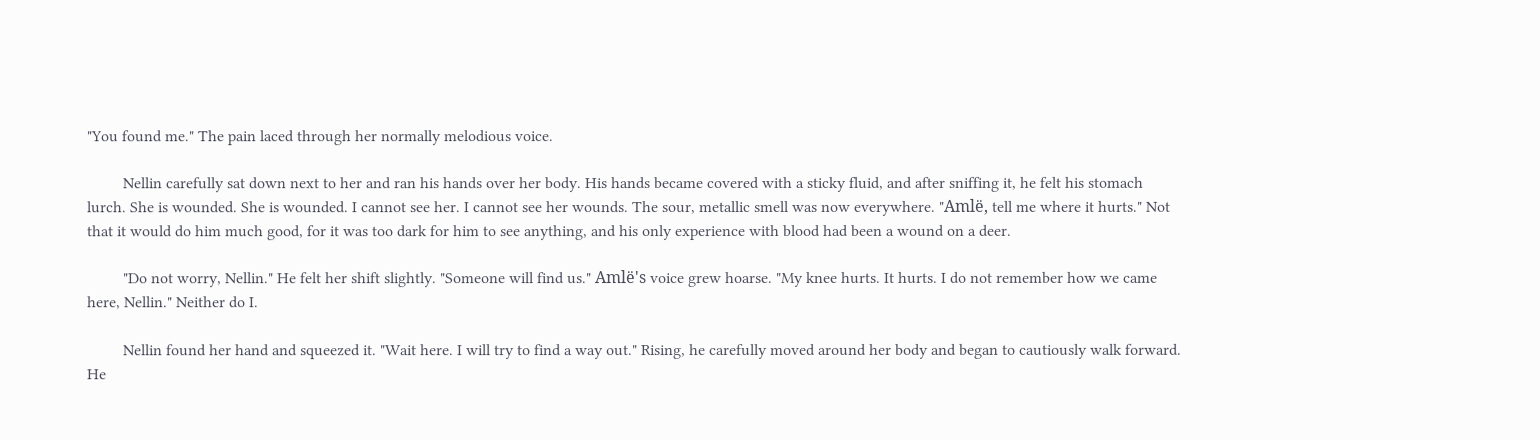"You found me." The pain laced through her normally melodious voice.

         Nellin carefully sat down next to her and ran his hands over her body. His hands became covered with a sticky fluid, and after sniffing it, he felt his stomach lurch. She is wounded. She is wounded. I cannot see her. I cannot see her wounds. The sour, metallic smell was now everywhere. "Amlë, tell me where it hurts." Not that it would do him much good, for it was too dark for him to see anything, and his only experience with blood had been a wound on a deer.

         "Do not worry, Nellin." He felt her shift slightly. "Someone will find us." Amlë's voice grew hoarse. "My knee hurts. It hurts. I do not remember how we came here, Nellin." Neither do I.

         Nellin found her hand and squeezed it. "Wait here. I will try to find a way out." Rising, he carefully moved around her body and began to cautiously walk forward. He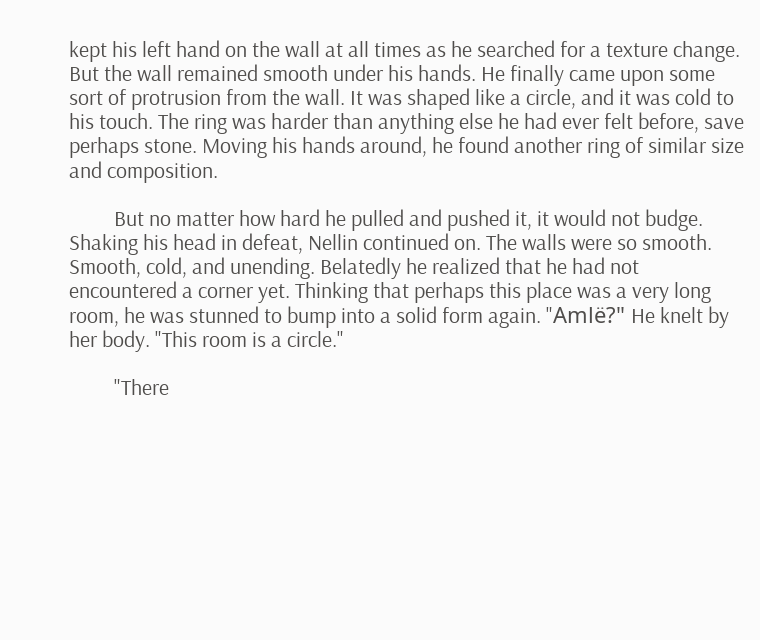kept his left hand on the wall at all times as he searched for a texture change. But the wall remained smooth under his hands. He finally came upon some sort of protrusion from the wall. It was shaped like a circle, and it was cold to his touch. The ring was harder than anything else he had ever felt before, save perhaps stone. Moving his hands around, he found another ring of similar size and composition.

         But no matter how hard he pulled and pushed it, it would not budge. Shaking his head in defeat, Nellin continued on. The walls were so smooth. Smooth, cold, and unending. Belatedly he realized that he had not encountered a corner yet. Thinking that perhaps this place was a very long room, he was stunned to bump into a solid form again. "Amlë?" He knelt by her body. "This room is a circle."

         "There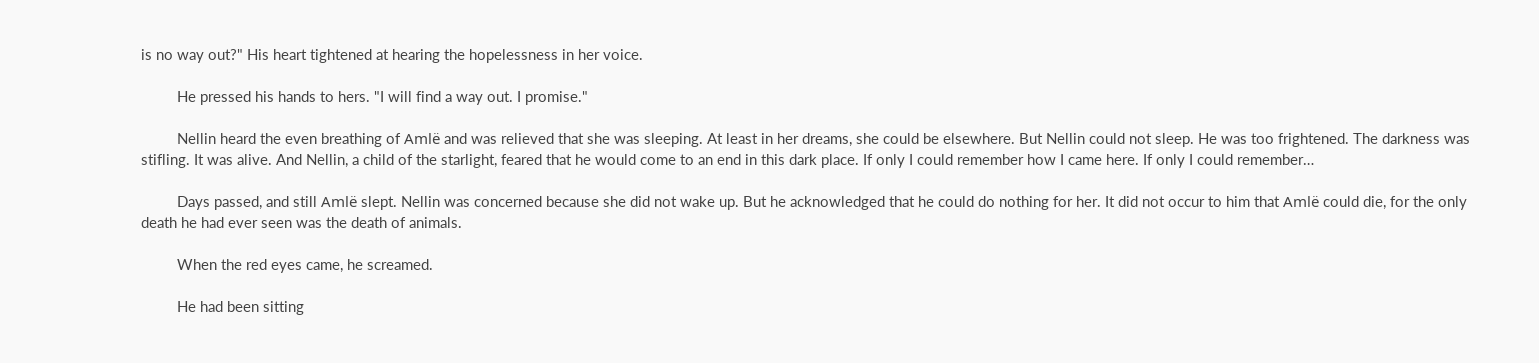is no way out?" His heart tightened at hearing the hopelessness in her voice.

         He pressed his hands to hers. "I will find a way out. I promise."

         Nellin heard the even breathing of Amlë and was relieved that she was sleeping. At least in her dreams, she could be elsewhere. But Nellin could not sleep. He was too frightened. The darkness was stifling. It was alive. And Nellin, a child of the starlight, feared that he would come to an end in this dark place. If only I could remember how I came here. If only I could remember…

         Days passed, and still Amlë slept. Nellin was concerned because she did not wake up. But he acknowledged that he could do nothing for her. It did not occur to him that Amlë could die, for the only death he had ever seen was the death of animals.

         When the red eyes came, he screamed.

         He had been sitting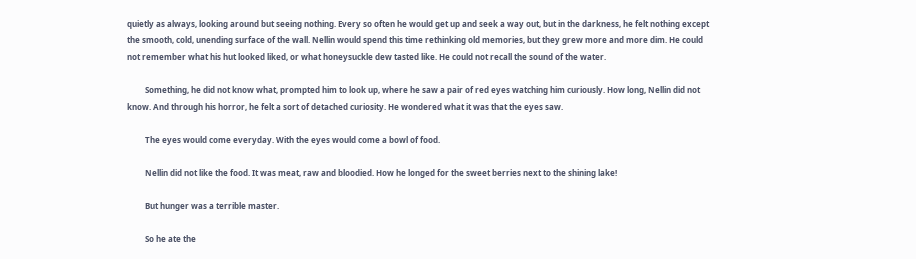quietly as always, looking around but seeing nothing. Every so often he would get up and seek a way out, but in the darkness, he felt nothing except the smooth, cold, unending surface of the wall. Nellin would spend this time rethinking old memories, but they grew more and more dim. He could not remember what his hut looked liked, or what honeysuckle dew tasted like. He could not recall the sound of the water.

         Something, he did not know what, prompted him to look up, where he saw a pair of red eyes watching him curiously. How long, Nellin did not know. And through his horror, he felt a sort of detached curiosity. He wondered what it was that the eyes saw.

         The eyes would come everyday. With the eyes would come a bowl of food.

         Nellin did not like the food. It was meat, raw and bloodied. How he longed for the sweet berries next to the shining lake!

         But hunger was a terrible master.

         So he ate the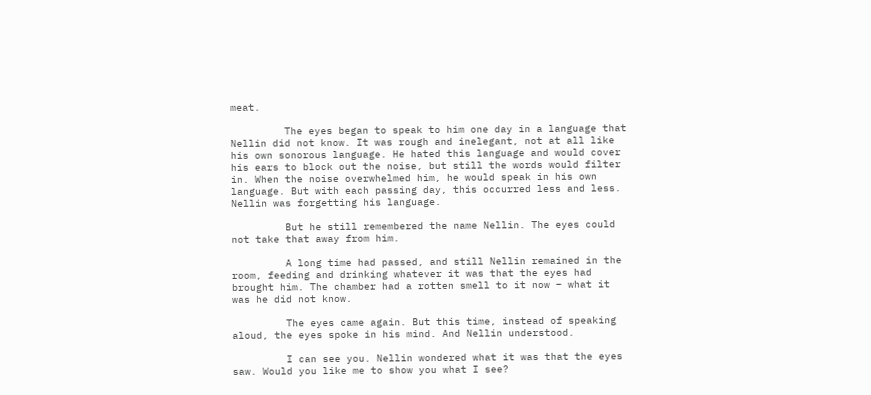meat.

         The eyes began to speak to him one day in a language that Nellin did not know. It was rough and inelegant, not at all like his own sonorous language. He hated this language and would cover his ears to block out the noise, but still the words would filter in. When the noise overwhelmed him, he would speak in his own language. But with each passing day, this occurred less and less. Nellin was forgetting his language.

         But he still remembered the name Nellin. The eyes could not take that away from him.

         A long time had passed, and still Nellin remained in the room, feeding and drinking whatever it was that the eyes had brought him. The chamber had a rotten smell to it now – what it was he did not know.

         The eyes came again. But this time, instead of speaking aloud, the eyes spoke in his mind. And Nellin understood.

         I can see you. Nellin wondered what it was that the eyes saw. Would you like me to show you what I see?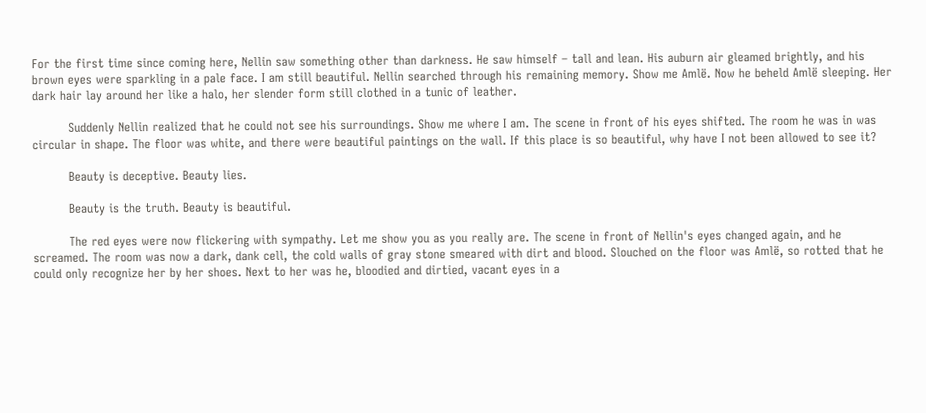For the first time since coming here, Nellin saw something other than darkness. He saw himself – tall and lean. His auburn air gleamed brightly, and his brown eyes were sparkling in a pale face. I am still beautiful. Nellin searched through his remaining memory. Show me Amlë. Now he beheld Amlë sleeping. Her dark hair lay around her like a halo, her slender form still clothed in a tunic of leather.

         Suddenly Nellin realized that he could not see his surroundings. Show me where I am. The scene in front of his eyes shifted. The room he was in was circular in shape. The floor was white, and there were beautiful paintings on the wall. If this place is so beautiful, why have I not been allowed to see it?

         Beauty is deceptive. Beauty lies.

         Beauty is the truth. Beauty is beautiful.

         The red eyes were now flickering with sympathy. Let me show you as you really are. The scene in front of Nellin's eyes changed again, and he screamed. The room was now a dark, dank cell, the cold walls of gray stone smeared with dirt and blood. Slouched on the floor was Amlë, so rotted that he could only recognize her by her shoes. Next to her was he, bloodied and dirtied, vacant eyes in a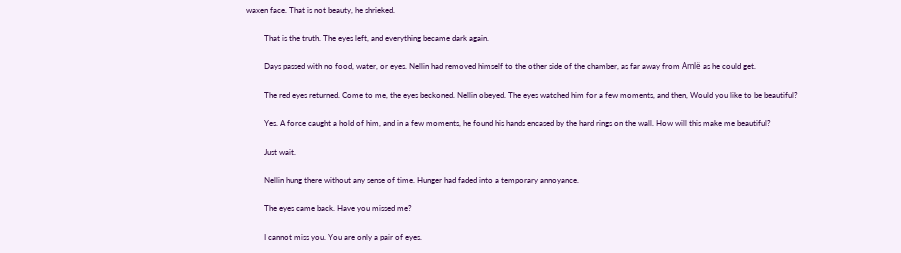waxen face. That is not beauty, he shrieked.

         That is the truth. The eyes left, and everything became dark again.

         Days passed with no food, water, or eyes. Nellin had removed himself to the other side of the chamber, as far away from Amlë as he could get.

         The red eyes returned. Come to me, the eyes beckoned. Nellin obeyed. The eyes watched him for a few moments, and then, Would you like to be beautiful?

         Yes. A force caught a hold of him, and in a few moments, he found his hands encased by the hard rings on the wall. How will this make me beautiful?

         Just wait.

         Nellin hung there without any sense of time. Hunger had faded into a temporary annoyance.

         The eyes came back. Have you missed me?

         I cannot miss you. You are only a pair of eyes.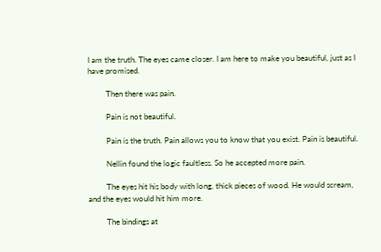I am the truth. The eyes came closer. I am here to make you beautiful, just as I have promised.

         Then there was pain.

         Pain is not beautiful.

         Pain is the truth. Pain allows you to know that you exist. Pain is beautiful.

         Nellin found the logic faultless. So he accepted more pain.

         The eyes hit his body with long, thick pieces of wood. He would scream, and the eyes would hit him more.

         The bindings at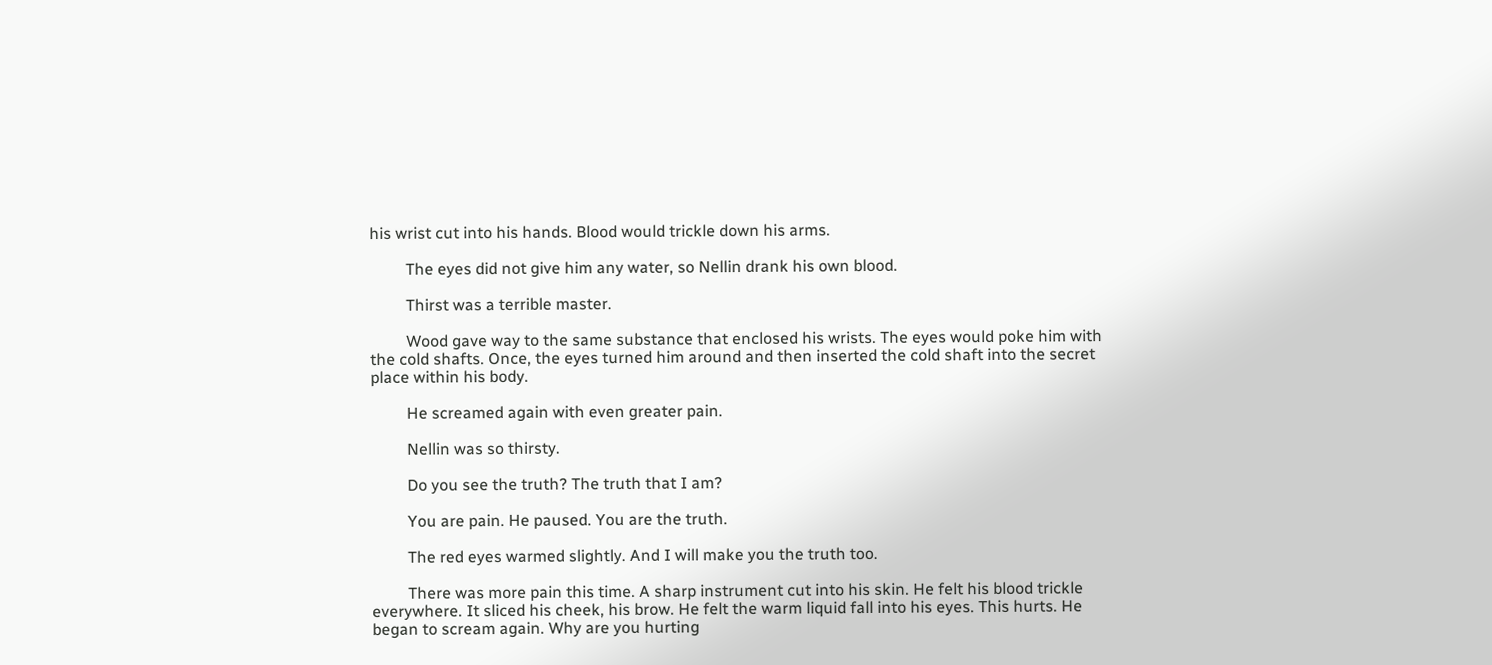his wrist cut into his hands. Blood would trickle down his arms.

         The eyes did not give him any water, so Nellin drank his own blood.

         Thirst was a terrible master.

         Wood gave way to the same substance that enclosed his wrists. The eyes would poke him with the cold shafts. Once, the eyes turned him around and then inserted the cold shaft into the secret place within his body.

         He screamed again with even greater pain.

         Nellin was so thirsty.

         Do you see the truth? The truth that I am?

         You are pain. He paused. You are the truth.

         The red eyes warmed slightly. And I will make you the truth too.

         There was more pain this time. A sharp instrument cut into his skin. He felt his blood trickle everywhere. It sliced his cheek, his brow. He felt the warm liquid fall into his eyes. This hurts. He began to scream again. Why are you hurting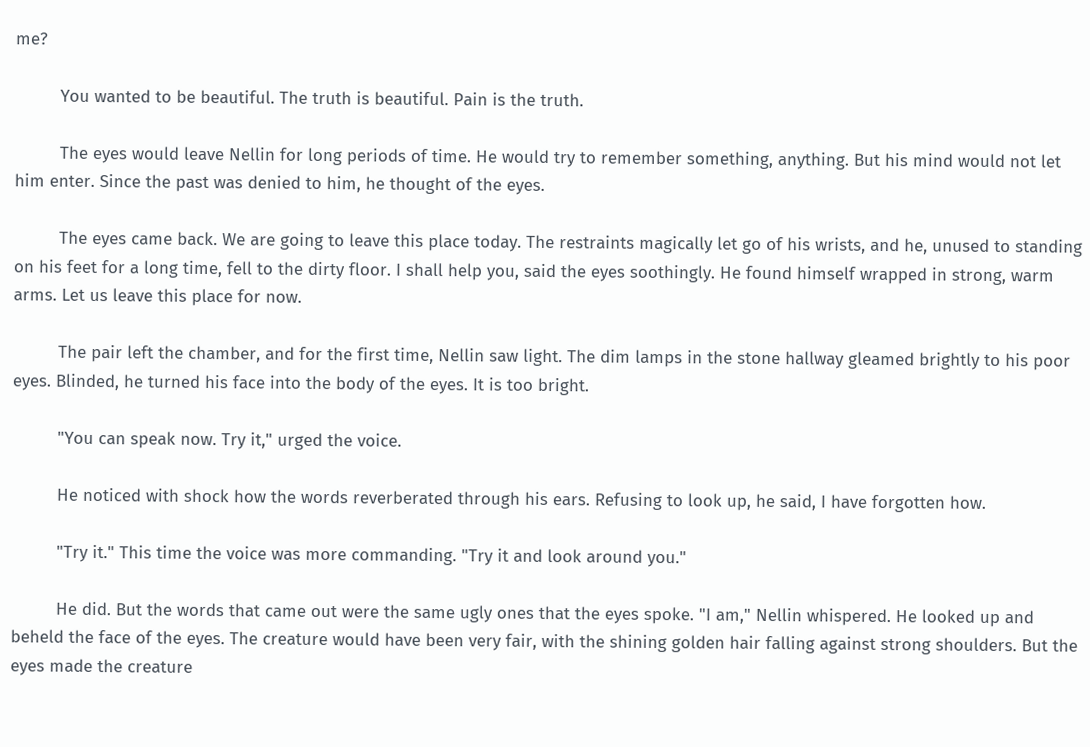me?

         You wanted to be beautiful. The truth is beautiful. Pain is the truth.

         The eyes would leave Nellin for long periods of time. He would try to remember something, anything. But his mind would not let him enter. Since the past was denied to him, he thought of the eyes.

         The eyes came back. We are going to leave this place today. The restraints magically let go of his wrists, and he, unused to standing on his feet for a long time, fell to the dirty floor. I shall help you, said the eyes soothingly. He found himself wrapped in strong, warm arms. Let us leave this place for now.

         The pair left the chamber, and for the first time, Nellin saw light. The dim lamps in the stone hallway gleamed brightly to his poor eyes. Blinded, he turned his face into the body of the eyes. It is too bright.

         "You can speak now. Try it," urged the voice.

         He noticed with shock how the words reverberated through his ears. Refusing to look up, he said, I have forgotten how.

         "Try it." This time the voice was more commanding. "Try it and look around you."

         He did. But the words that came out were the same ugly ones that the eyes spoke. "I am," Nellin whispered. He looked up and beheld the face of the eyes. The creature would have been very fair, with the shining golden hair falling against strong shoulders. But the eyes made the creature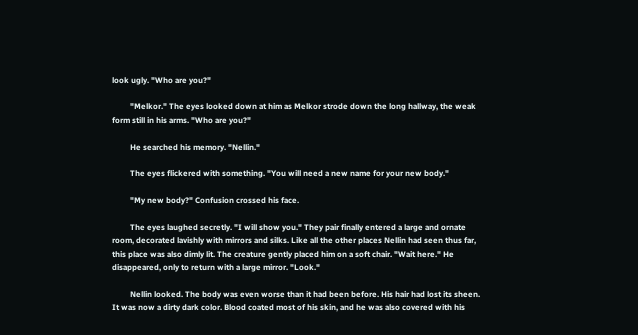look ugly. "Who are you?"

         "Melkor." The eyes looked down at him as Melkor strode down the long hallway, the weak form still in his arms. "Who are you?"

         He searched his memory. "Nellin."

         The eyes flickered with something. "You will need a new name for your new body."

         "My new body?" Confusion crossed his face.

         The eyes laughed secretly. "I will show you." They pair finally entered a large and ornate room, decorated lavishly with mirrors and silks. Like all the other places Nellin had seen thus far, this place was also dimly lit. The creature gently placed him on a soft chair. "Wait here." He disappeared, only to return with a large mirror. "Look."

         Nellin looked. The body was even worse than it had been before. His hair had lost its sheen. It was now a dirty dark color. Blood coated most of his skin, and he was also covered with his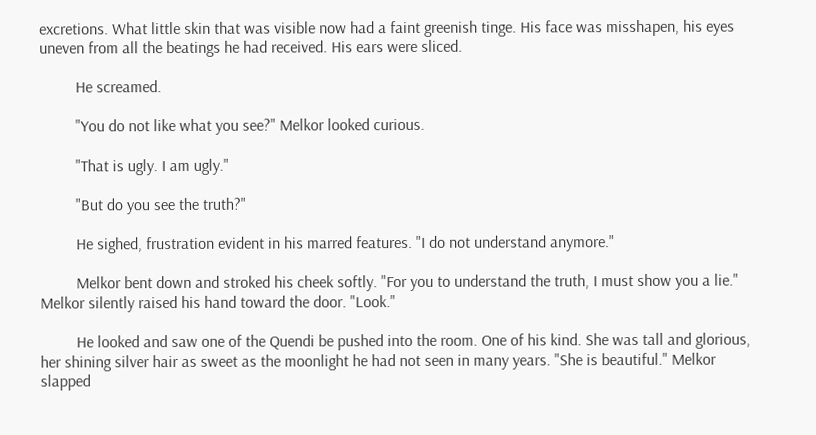excretions. What little skin that was visible now had a faint greenish tinge. His face was misshapen, his eyes uneven from all the beatings he had received. His ears were sliced.

         He screamed.

         "You do not like what you see?" Melkor looked curious.

         "That is ugly. I am ugly."

         "But do you see the truth?"

         He sighed, frustration evident in his marred features. "I do not understand anymore."

         Melkor bent down and stroked his cheek softly. "For you to understand the truth, I must show you a lie." Melkor silently raised his hand toward the door. "Look."

         He looked and saw one of the Quendi be pushed into the room. One of his kind. She was tall and glorious, her shining silver hair as sweet as the moonlight he had not seen in many years. "She is beautiful." Melkor slapped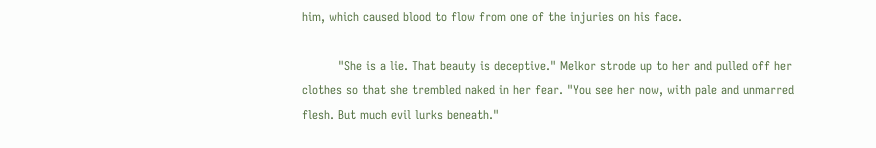him, which caused blood to flow from one of the injuries on his face.

         "She is a lie. That beauty is deceptive." Melkor strode up to her and pulled off her clothes so that she trembled naked in her fear. "You see her now, with pale and unmarred flesh. But much evil lurks beneath."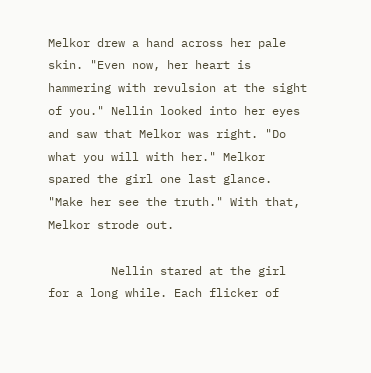Melkor drew a hand across her pale skin. "Even now, her heart is hammering with revulsion at the sight of you." Nellin looked into her eyes and saw that Melkor was right. "Do what you will with her." Melkor spared the girl one last glance. "Make her see the truth." With that, Melkor strode out.

         Nellin stared at the girl for a long while. Each flicker of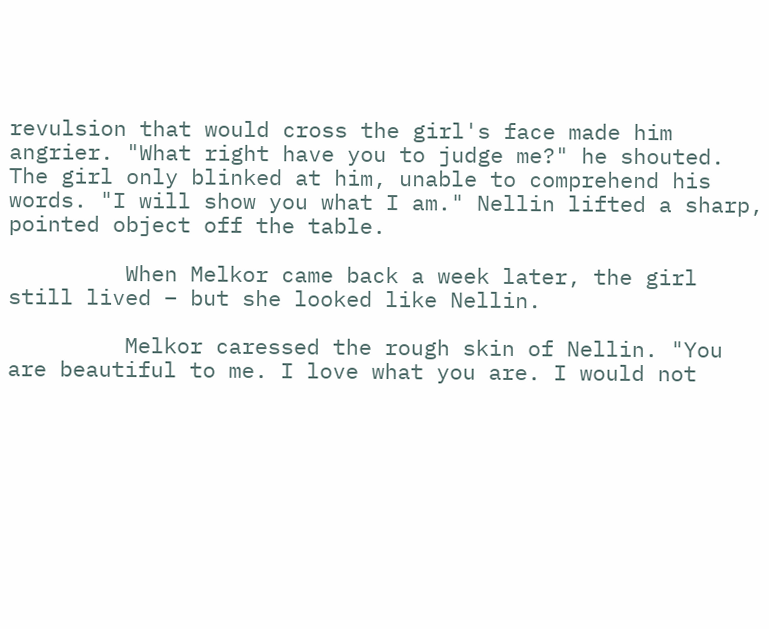revulsion that would cross the girl's face made him angrier. "What right have you to judge me?" he shouted. The girl only blinked at him, unable to comprehend his words. "I will show you what I am." Nellin lifted a sharp, pointed object off the table.

         When Melkor came back a week later, the girl still lived – but she looked like Nellin.

         Melkor caressed the rough skin of Nellin. "You are beautiful to me. I love what you are. I would not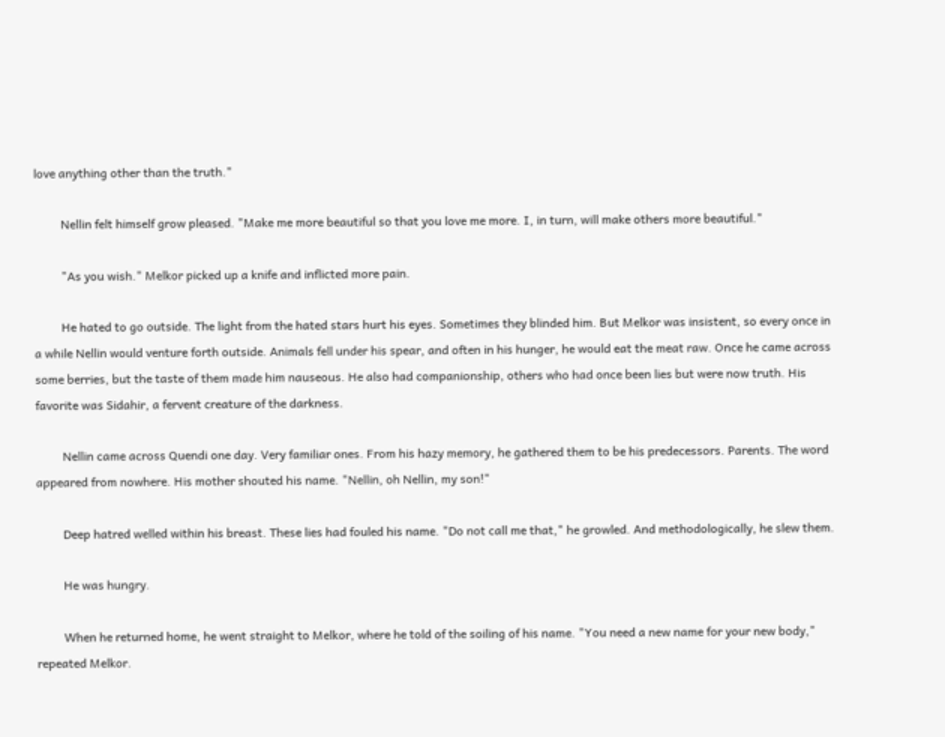love anything other than the truth."

         Nellin felt himself grow pleased. "Make me more beautiful so that you love me more. I, in turn, will make others more beautiful."

         "As you wish." Melkor picked up a knife and inflicted more pain.

         He hated to go outside. The light from the hated stars hurt his eyes. Sometimes they blinded him. But Melkor was insistent, so every once in a while Nellin would venture forth outside. Animals fell under his spear, and often in his hunger, he would eat the meat raw. Once he came across some berries, but the taste of them made him nauseous. He also had companionship, others who had once been lies but were now truth. His favorite was Sidahir, a fervent creature of the darkness.

         Nellin came across Quendi one day. Very familiar ones. From his hazy memory, he gathered them to be his predecessors. Parents. The word appeared from nowhere. His mother shouted his name. "Nellin, oh Nellin, my son!"

         Deep hatred welled within his breast. These lies had fouled his name. "Do not call me that," he growled. And methodologically, he slew them.

         He was hungry.

         When he returned home, he went straight to Melkor, where he told of the soiling of his name. "You need a new name for your new body," repeated Melkor.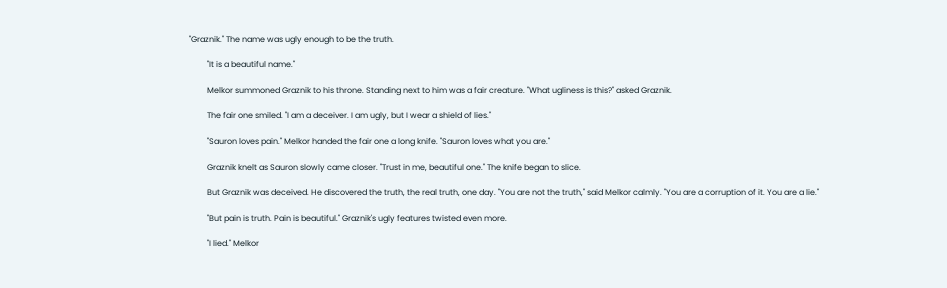"Graznik." The name was ugly enough to be the truth.

         "It is a beautiful name."

         Melkor summoned Graznik to his throne. Standing next to him was a fair creature. "What ugliness is this?" asked Graznik.

         The fair one smiled. "I am a deceiver. I am ugly, but I wear a shield of lies."

         "Sauron loves pain." Melkor handed the fair one a long knife. "Sauron loves what you are."

         Graznik knelt as Sauron slowly came closer. "Trust in me, beautiful one." The knife began to slice.

         But Graznik was deceived. He discovered the truth, the real truth, one day. "You are not the truth," said Melkor calmly. "You are a corruption of it. You are a lie."

         "But pain is truth. Pain is beautiful." Graznik's ugly features twisted even more.

         "I lied." Melkor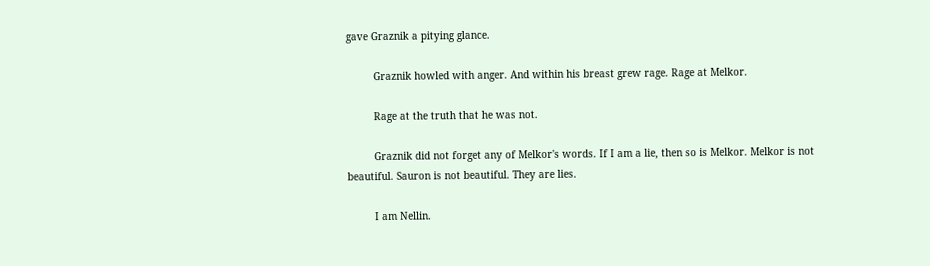gave Graznik a pitying glance.

         Graznik howled with anger. And within his breast grew rage. Rage at Melkor.

         Rage at the truth that he was not.

         Graznik did not forget any of Melkor's words. If I am a lie, then so is Melkor. Melkor is not beautiful. Sauron is not beautiful. They are lies.

         I am Nellin.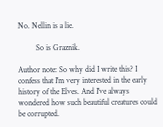No. Nellin is a lie.

         So is Graznik.

Author note: So why did I write this? I confess that I'm very interested in the early history of the Elves. And I've always wondered how such beautiful creatures could be corrupted.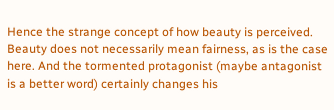Hence the strange concept of how beauty is perceived. Beauty does not necessarily mean fairness, as is the case here. And the tormented protagonist (maybe antagonist is a better word) certainly changes his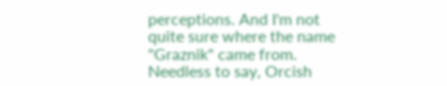perceptions. And I'm not quite sure where the name "Graznik" came from. Needless to say, Orcish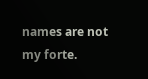names are not my forte.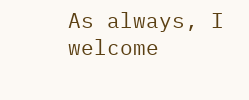As always, I welcome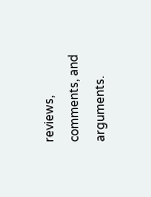reviews, comments, and arguments.